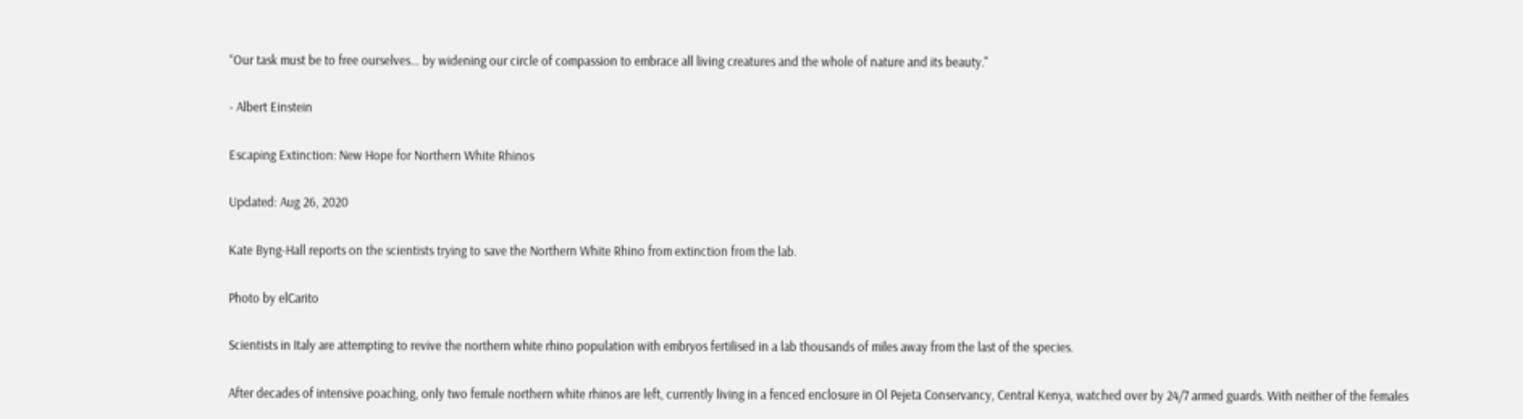“Our task must be to free ourselves... by widening our circle of compassion to embrace all living creatures and the whole of nature and its beauty."

- Albert Einstein

Escaping Extinction: New Hope for Northern White Rhinos

Updated: Aug 26, 2020

Kate Byng-Hall reports on the scientists trying to save the Northern White Rhino from extinction from the lab.

Photo by elCarito

Scientists in Italy are attempting to revive the northern white rhino population with embryos fertilised in a lab thousands of miles away from the last of the species.

After decades of intensive poaching, only two female northern white rhinos are left, currently living in a fenced enclosure in Ol Pejeta Conservancy, Central Kenya, watched over by 24/7 armed guards. With neither of the females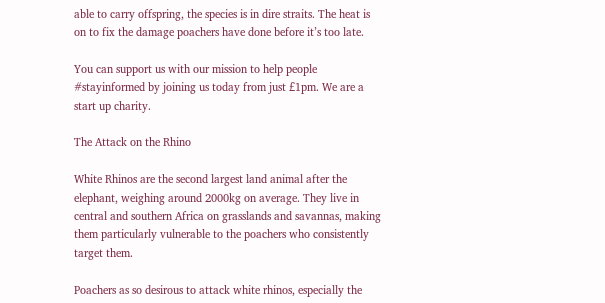able to carry offspring, the species is in dire straits. The heat is on to fix the damage poachers have done before it’s too late.

You can support us with our mission to help people #stayinformed by joining us today from just £1pm. We are a start up charity.

The Attack on the Rhino

White Rhinos are the second largest land animal after the elephant, weighing around 2000kg on average. They live in central and southern Africa on grasslands and savannas, making them particularly vulnerable to the poachers who consistently target them.

Poachers as so desirous to attack white rhinos, especially the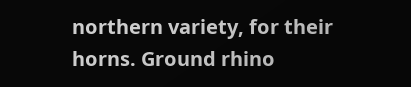northern variety, for their horns. Ground rhino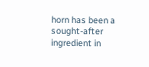horn has been a sought-after ingredient in